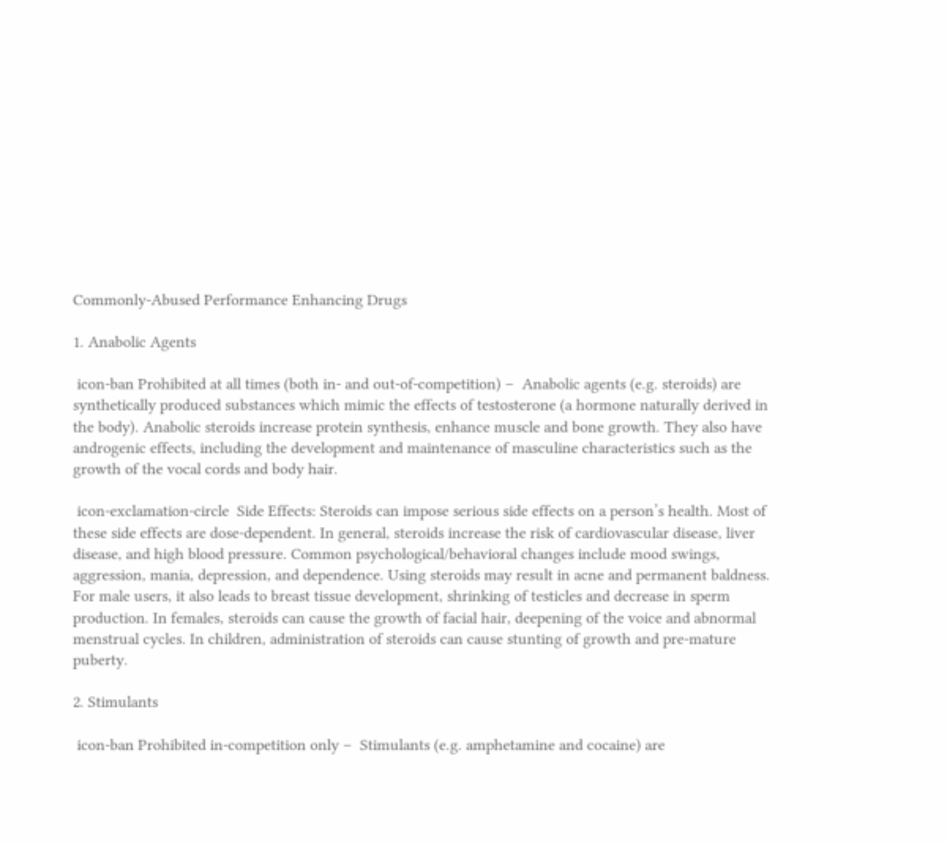Commonly-Abused Performance Enhancing Drugs

1. Anabolic Agents

 icon-ban Prohibited at all times (both in- and out-of-competition) –  Anabolic agents (e.g. steroids) are synthetically produced substances which mimic the effects of testosterone (a hormone naturally derived in the body). Anabolic steroids increase protein synthesis, enhance muscle and bone growth. They also have androgenic effects, including the development and maintenance of masculine characteristics such as the growth of the vocal cords and body hair.

 icon-exclamation-circle  Side Effects: Steroids can impose serious side effects on a person’s health. Most of these side effects are dose-dependent. In general, steroids increase the risk of cardiovascular disease, liver disease, and high blood pressure. Common psychological/behavioral changes include mood swings, aggression, mania, depression, and dependence. Using steroids may result in acne and permanent baldness. For male users, it also leads to breast tissue development, shrinking of testicles and decrease in sperm production. In females, steroids can cause the growth of facial hair, deepening of the voice and abnormal menstrual cycles. In children, administration of steroids can cause stunting of growth and pre-mature puberty.

2. Stimulants

 icon-ban Prohibited in-competition only –  Stimulants (e.g. amphetamine and cocaine) are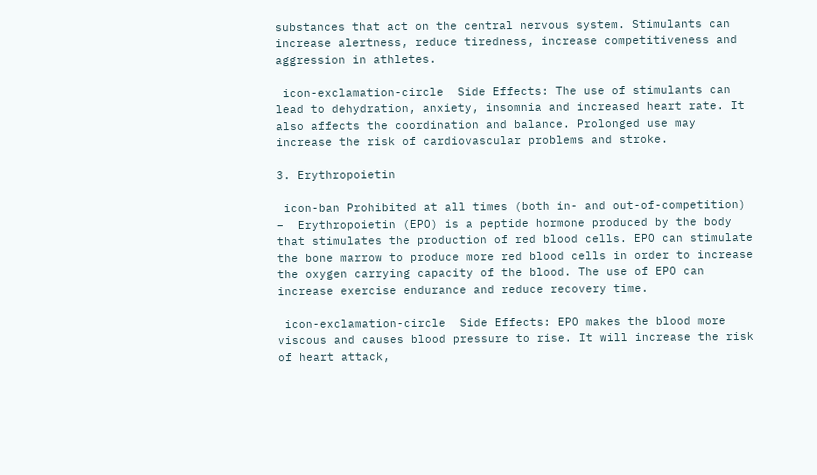substances that act on the central nervous system. Stimulants can increase alertness, reduce tiredness, increase competitiveness and aggression in athletes.

 icon-exclamation-circle  Side Effects: The use of stimulants can lead to dehydration, anxiety, insomnia and increased heart rate. It also affects the coordination and balance. Prolonged use may increase the risk of cardiovascular problems and stroke.

3. Erythropoietin

 icon-ban Prohibited at all times (both in- and out-of-competition) –  Erythropoietin (EPO) is a peptide hormone produced by the body that stimulates the production of red blood cells. EPO can stimulate the bone marrow to produce more red blood cells in order to increase the oxygen carrying capacity of the blood. The use of EPO can increase exercise endurance and reduce recovery time.

 icon-exclamation-circle  Side Effects: EPO makes the blood more viscous and causes blood pressure to rise. It will increase the risk of heart attack,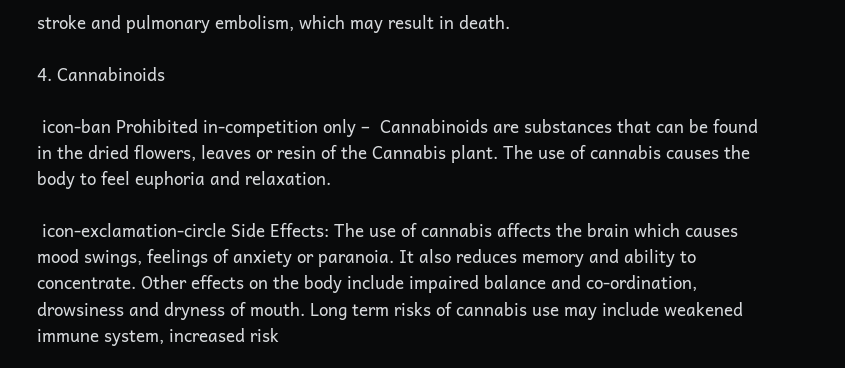stroke and pulmonary embolism, which may result in death.

4. Cannabinoids

 icon-ban Prohibited in-competition only –  Cannabinoids are substances that can be found in the dried flowers, leaves or resin of the Cannabis plant. The use of cannabis causes the body to feel euphoria and relaxation.

 icon-exclamation-circle Side Effects: The use of cannabis affects the brain which causes mood swings, feelings of anxiety or paranoia. It also reduces memory and ability to concentrate. Other effects on the body include impaired balance and co-ordination, drowsiness and dryness of mouth. Long term risks of cannabis use may include weakened immune system, increased risk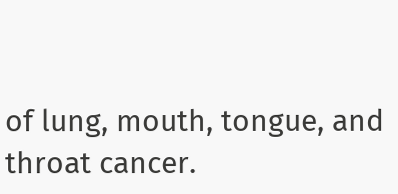of lung, mouth, tongue, and throat cancer.